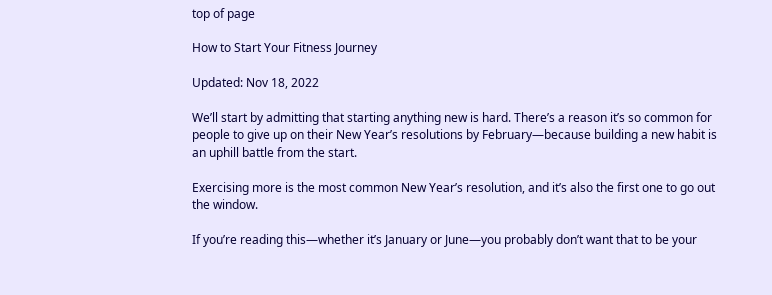top of page

How to Start Your Fitness Journey

Updated: Nov 18, 2022

We’ll start by admitting that starting anything new is hard. There’s a reason it’s so common for people to give up on their New Year’s resolutions by February—because building a new habit is an uphill battle from the start.

Exercising more is the most common New Year’s resolution, and it’s also the first one to go out the window.

If you’re reading this—whether it’s January or June—you probably don’t want that to be your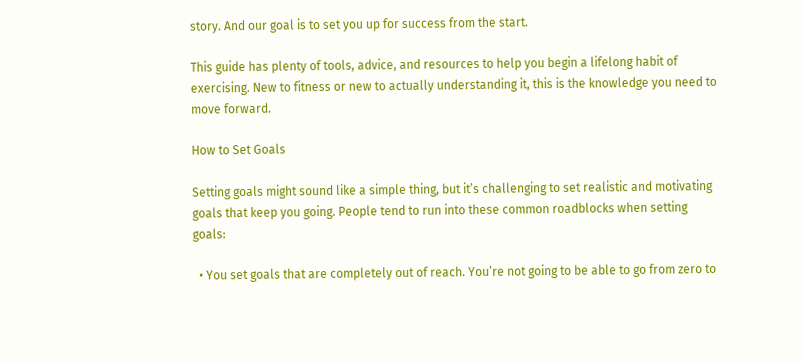story. And our goal is to set you up for success from the start.

This guide has plenty of tools, advice, and resources to help you begin a lifelong habit of exercising. New to fitness or new to actually understanding it, this is the knowledge you need to move forward.

How to Set Goals

Setting goals might sound like a simple thing, but it’s challenging to set realistic and motivating goals that keep you going. People tend to run into these common roadblocks when setting goals:

  • You set goals that are completely out of reach. You’re not going to be able to go from zero to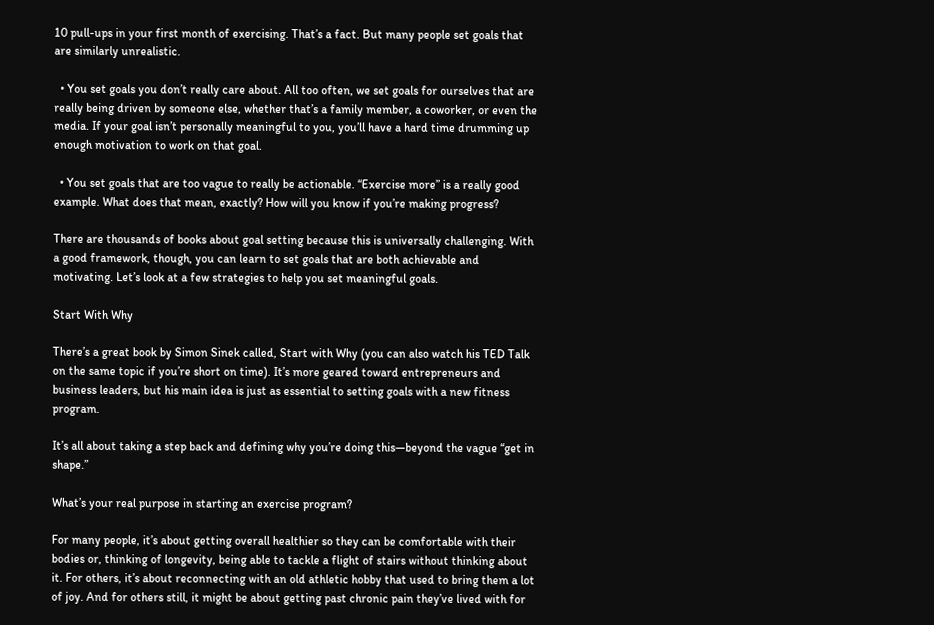10 pull-ups in your first month of exercising. That’s a fact. But many people set goals that are similarly unrealistic.

  • You set goals you don’t really care about. All too often, we set goals for ourselves that are really being driven by someone else, whether that’s a family member, a coworker, or even the media. If your goal isn’t personally meaningful to you, you’ll have a hard time drumming up enough motivation to work on that goal.

  • You set goals that are too vague to really be actionable. “Exercise more” is a really good example. What does that mean, exactly? How will you know if you’re making progress?

There are thousands of books about goal setting because this is universally challenging. With a good framework, though, you can learn to set goals that are both achievable and motivating. Let’s look at a few strategies to help you set meaningful goals.

Start With Why

There’s a great book by Simon Sinek called, Start with Why (you can also watch his TED Talk on the same topic if you’re short on time). It’s more geared toward entrepreneurs and business leaders, but his main idea is just as essential to setting goals with a new fitness program.

It’s all about taking a step back and defining why you’re doing this—beyond the vague “get in shape.”

What’s your real purpose in starting an exercise program?

For many people, it’s about getting overall healthier so they can be comfortable with their bodies or, thinking of longevity, being able to tackle a flight of stairs without thinking about it. For others, it’s about reconnecting with an old athletic hobby that used to bring them a lot of joy. And for others still, it might be about getting past chronic pain they’ve lived with for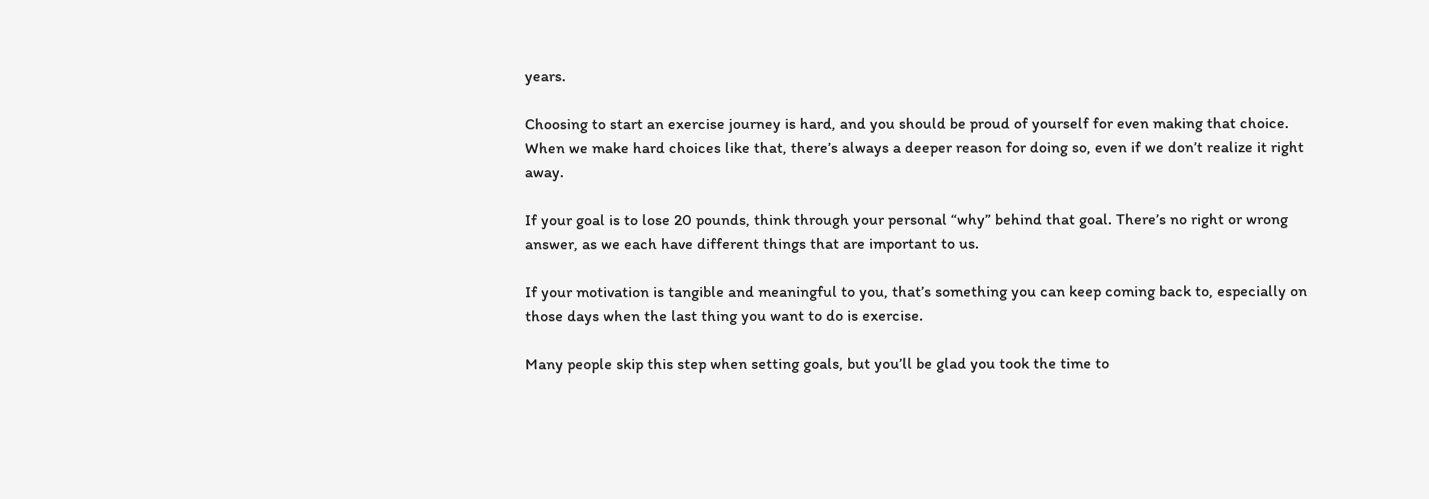years.

Choosing to start an exercise journey is hard, and you should be proud of yourself for even making that choice. When we make hard choices like that, there’s always a deeper reason for doing so, even if we don’t realize it right away.

If your goal is to lose 20 pounds, think through your personal “why” behind that goal. There’s no right or wrong answer, as we each have different things that are important to us.

If your motivation is tangible and meaningful to you, that’s something you can keep coming back to, especially on those days when the last thing you want to do is exercise.

Many people skip this step when setting goals, but you’ll be glad you took the time to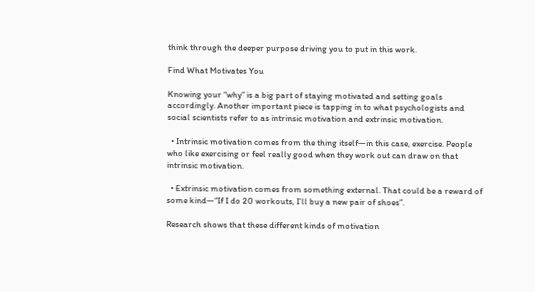think through the deeper purpose driving you to put in this work.

Find What Motivates You

Knowing your “why” is a big part of staying motivated and setting goals accordingly. Another important piece is tapping in to what psychologists and social scientists refer to as intrinsic motivation and extrinsic motivation.

  • Intrinsic motivation comes from the thing itself—in this case, exercise. People who like exercising or feel really good when they work out can draw on that intrinsic motivation.

  • Extrinsic motivation comes from something external. That could be a reward of some kind—“If I do 20 workouts, I’ll buy a new pair of shoes”.

Research shows that these different kinds of motivation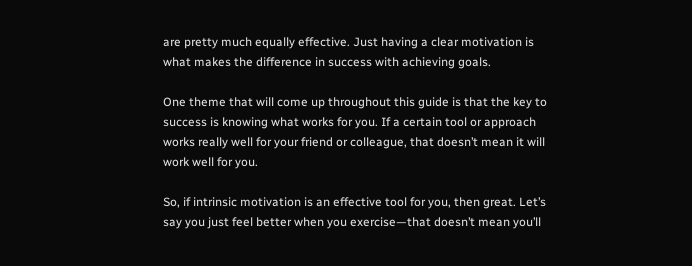are pretty much equally effective. Just having a clear motivation is what makes the difference in success with achieving goals.

One theme that will come up throughout this guide is that the key to success is knowing what works for you. If a certain tool or approach works really well for your friend or colleague, that doesn’t mean it will work well for you.

So, if intrinsic motivation is an effective tool for you, then great. Let’s say you just feel better when you exercise—that doesn’t mean you’ll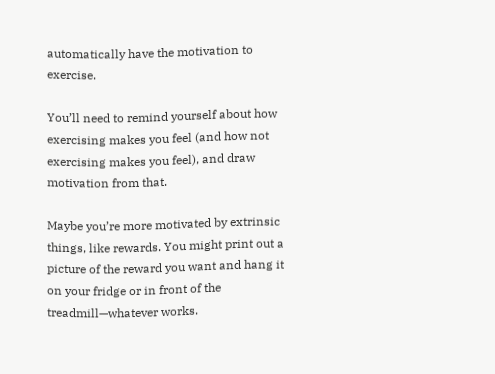automatically have the motivation to exercise.

You’ll need to remind yourself about how exercising makes you feel (and how not exercising makes you feel), and draw motivation from that.

Maybe you’re more motivated by extrinsic things, like rewards. You might print out a picture of the reward you want and hang it on your fridge or in front of the treadmill—whatever works.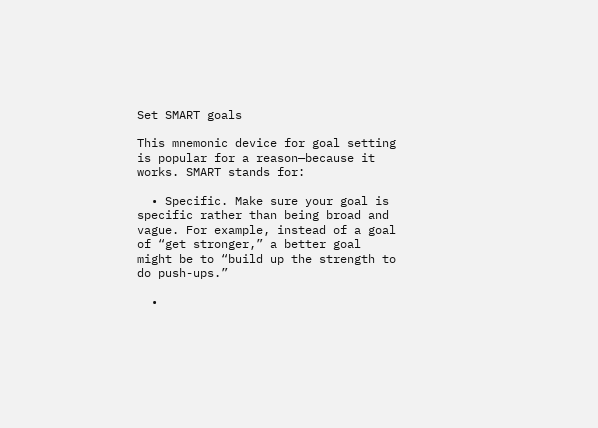Set SMART goals

This mnemonic device for goal setting is popular for a reason—because it works. SMART stands for:

  • Specific. Make sure your goal is specific rather than being broad and vague. For example, instead of a goal of “get stronger,” a better goal might be to “build up the strength to do push-ups.”

  •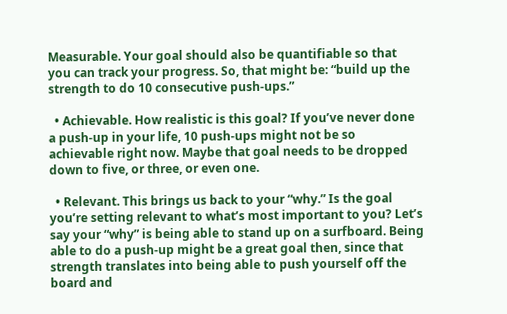Measurable. Your goal should also be quantifiable so that you can track your progress. So, that might be: “build up the strength to do 10 consecutive push-ups.”

  • Achievable. How realistic is this goal? If you’ve never done a push-up in your life, 10 push-ups might not be so achievable right now. Maybe that goal needs to be dropped down to five, or three, or even one.

  • Relevant. This brings us back to your “why.” Is the goal you’re setting relevant to what’s most important to you? Let’s say your “why” is being able to stand up on a surfboard. Being able to do a push-up might be a great goal then, since that strength translates into being able to push yourself off the board and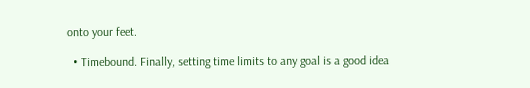onto your feet.

  • Timebound. Finally, setting time limits to any goal is a good idea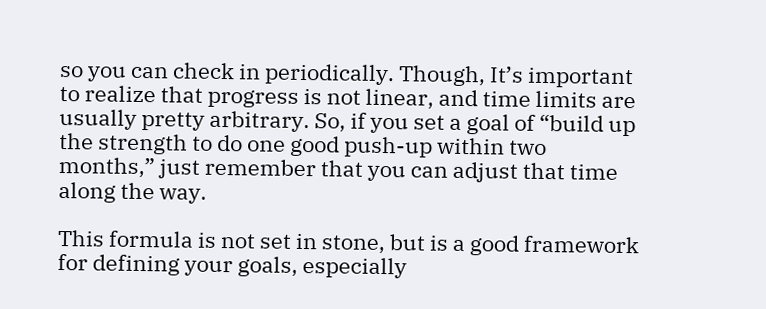so you can check in periodically. Though, It’s important to realize that progress is not linear, and time limits are usually pretty arbitrary. So, if you set a goal of “build up the strength to do one good push-up within two months,” just remember that you can adjust that time along the way.

This formula is not set in stone, but is a good framework for defining your goals, especially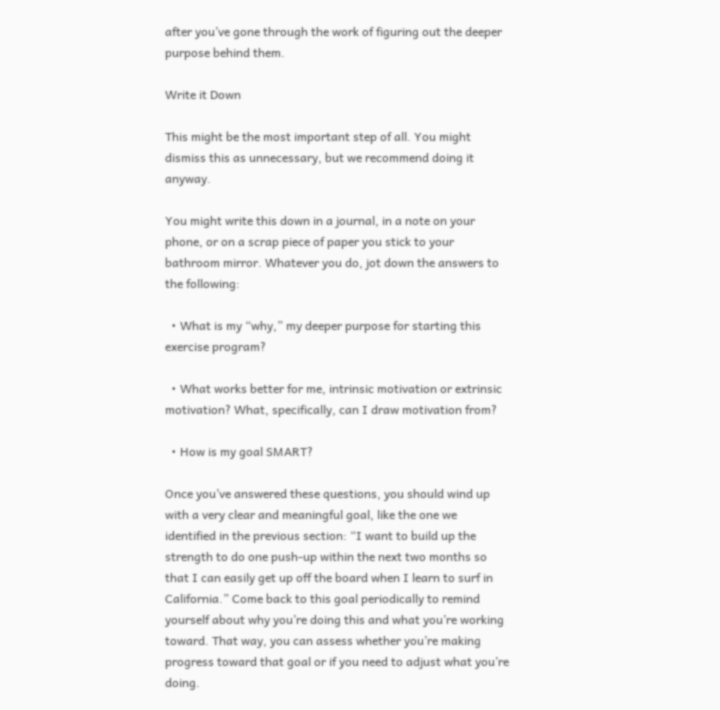after you’ve gone through the work of figuring out the deeper purpose behind them.

Write it Down

This might be the most important step of all. You might dismiss this as unnecessary, but we recommend doing it anyway.

You might write this down in a journal, in a note on your phone, or on a scrap piece of paper you stick to your bathroom mirror. Whatever you do, jot down the answers to the following:

  • What is my “why,” my deeper purpose for starting this exercise program?

  • What works better for me, intrinsic motivation or extrinsic motivation? What, specifically, can I draw motivation from?

  • How is my goal SMART?

Once you’ve answered these questions, you should wind up with a very clear and meaningful goal, like the one we identified in the previous section: “I want to build up the strength to do one push-up within the next two months so that I can easily get up off the board when I learn to surf in California.” Come back to this goal periodically to remind yourself about why you’re doing this and what you’re working toward. That way, you can assess whether you’re making progress toward that goal or if you need to adjust what you’re doing.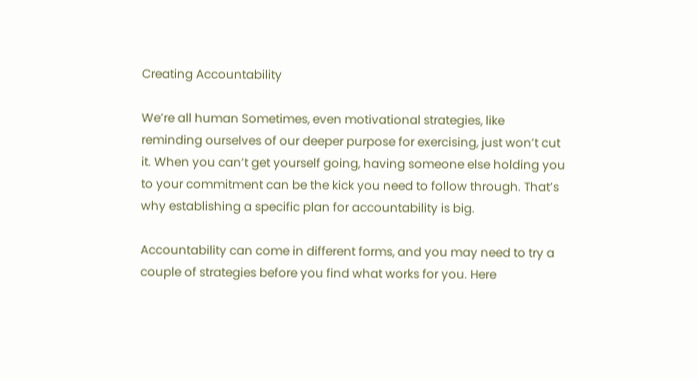Creating Accountability

We’re all human Sometimes, even motivational strategies, like reminding ourselves of our deeper purpose for exercising, just won’t cut it. When you can’t get yourself going, having someone else holding you to your commitment can be the kick you need to follow through. That’s why establishing a specific plan for accountability is big.

Accountability can come in different forms, and you may need to try a couple of strategies before you find what works for you. Here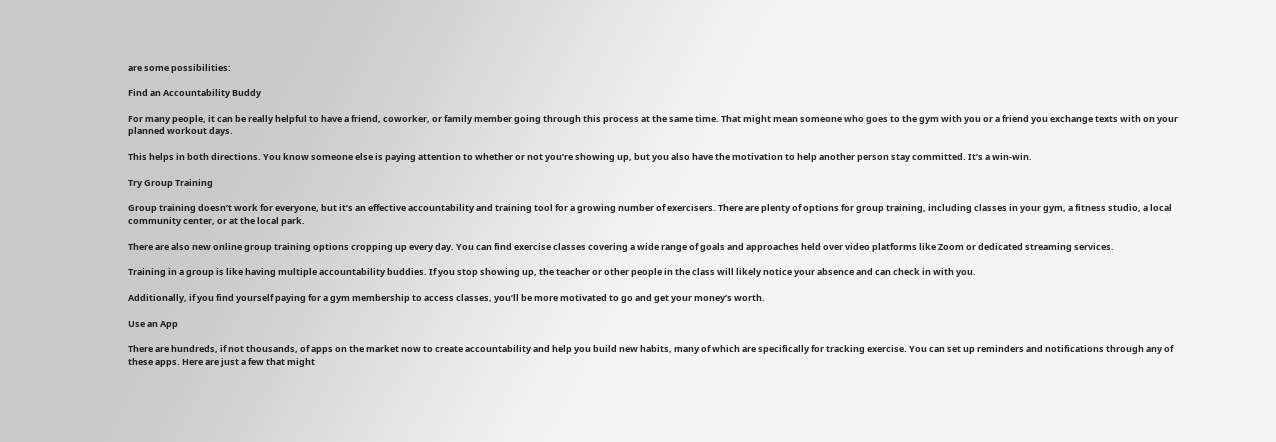are some possibilities:

Find an Accountability Buddy

For many people, it can be really helpful to have a friend, coworker, or family member going through this process at the same time. That might mean someone who goes to the gym with you or a friend you exchange texts with on your planned workout days.

This helps in both directions. You know someone else is paying attention to whether or not you’re showing up, but you also have the motivation to help another person stay committed. It’s a win-win.

Try Group Training

Group training doesn’t work for everyone, but it’s an effective accountability and training tool for a growing number of exercisers. There are plenty of options for group training, including classes in your gym, a fitness studio, a local community center, or at the local park.

There are also new online group training options cropping up every day. You can find exercise classes covering a wide range of goals and approaches held over video platforms like Zoom or dedicated streaming services.

Training in a group is like having multiple accountability buddies. If you stop showing up, the teacher or other people in the class will likely notice your absence and can check in with you.

Additionally, if you find yourself paying for a gym membership to access classes, you’ll be more motivated to go and get your money’s worth.

Use an App

There are hundreds, if not thousands, of apps on the market now to create accountability and help you build new habits, many of which are specifically for tracking exercise. You can set up reminders and notifications through any of these apps. Here are just a few that might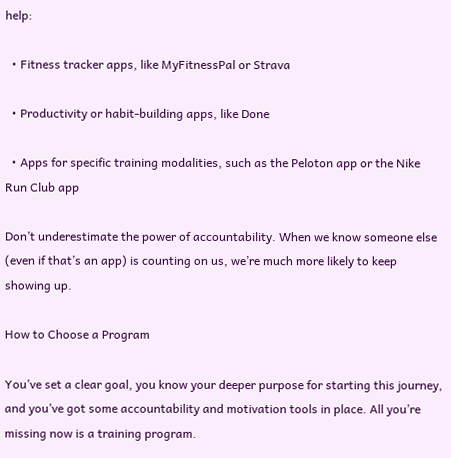help:

  • Fitness tracker apps, like MyFitnessPal or Strava

  • Productivity or habit-building apps, like Done

  • Apps for specific training modalities, such as the Peloton app or the Nike Run Club app

Don’t underestimate the power of accountability. When we know someone else (even if that’s an app) is counting on us, we’re much more likely to keep showing up.

How to Choose a Program

You’ve set a clear goal, you know your deeper purpose for starting this journey, and you’ve got some accountability and motivation tools in place. All you’re missing now is a training program.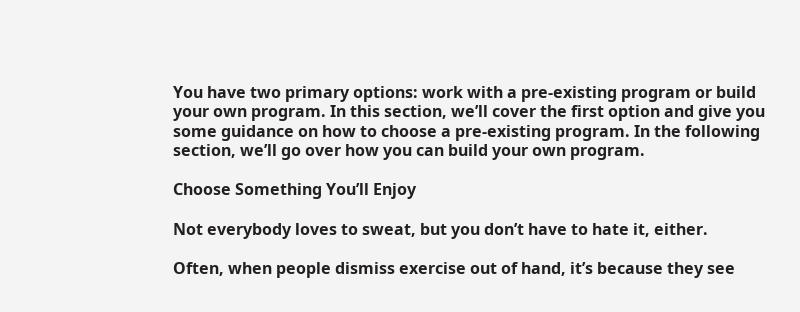You have two primary options: work with a pre-existing program or build your own program. In this section, we’ll cover the first option and give you some guidance on how to choose a pre-existing program. In the following section, we’ll go over how you can build your own program.

Choose Something You’ll Enjoy

Not everybody loves to sweat, but you don’t have to hate it, either.

Often, when people dismiss exercise out of hand, it’s because they see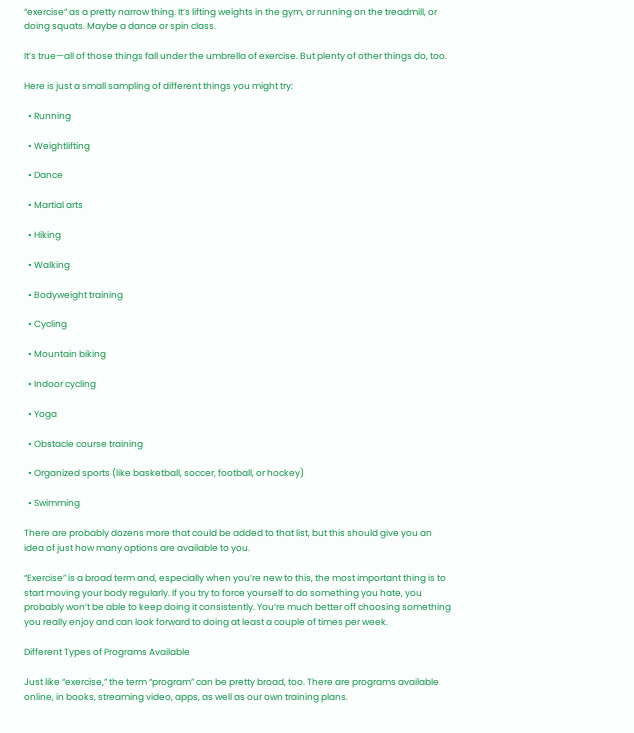“exercise” as a pretty narrow thing. It’s lifting weights in the gym, or running on the treadmill, or doing squats. Maybe a dance or spin class.

It’s true—all of those things fall under the umbrella of exercise. But plenty of other things do, too.

Here is just a small sampling of different things you might try:

  • Running

  • Weightlifting

  • Dance

  • Martial arts

  • Hiking

  • Walking

  • Bodyweight training

  • Cycling

  • Mountain biking

  • Indoor cycling

  • Yoga

  • Obstacle course training

  • Organized sports (like basketball, soccer, football, or hockey)

  • Swimming

There are probably dozens more that could be added to that list, but this should give you an idea of just how many options are available to you.

“Exercise” is a broad term and, especially when you’re new to this, the most important thing is to start moving your body regularly. If you try to force yourself to do something you hate, you probably won’t be able to keep doing it consistently. You’re much better off choosing something you really enjoy and can look forward to doing at least a couple of times per week.

Different Types of Programs Available

Just like “exercise,” the term “program” can be pretty broad, too. There are programs available online, in books, streaming video, apps, as well as our own training plans.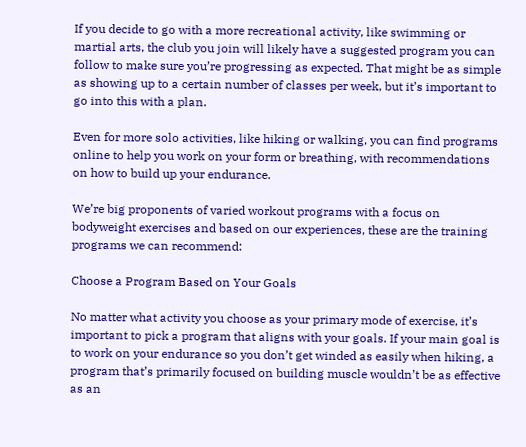If you decide to go with a more recreational activity, like swimming or martial arts, the club you join will likely have a suggested program you can follow to make sure you’re progressing as expected. That might be as simple as showing up to a certain number of classes per week, but it’s important to go into this with a plan.

Even for more solo activities, like hiking or walking, you can find programs online to help you work on your form or breathing, with recommendations on how to build up your endurance.

We’re big proponents of varied workout programs with a focus on bodyweight exercises and based on our experiences, these are the training programs we can recommend:

Choose a Program Based on Your Goals

No matter what activity you choose as your primary mode of exercise, it’s important to pick a program that aligns with your goals. If your main goal is to work on your endurance so you don’t get winded as easily when hiking, a program that’s primarily focused on building muscle wouldn’t be as effective as an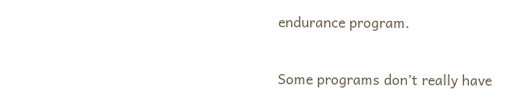endurance program.

Some programs don’t really have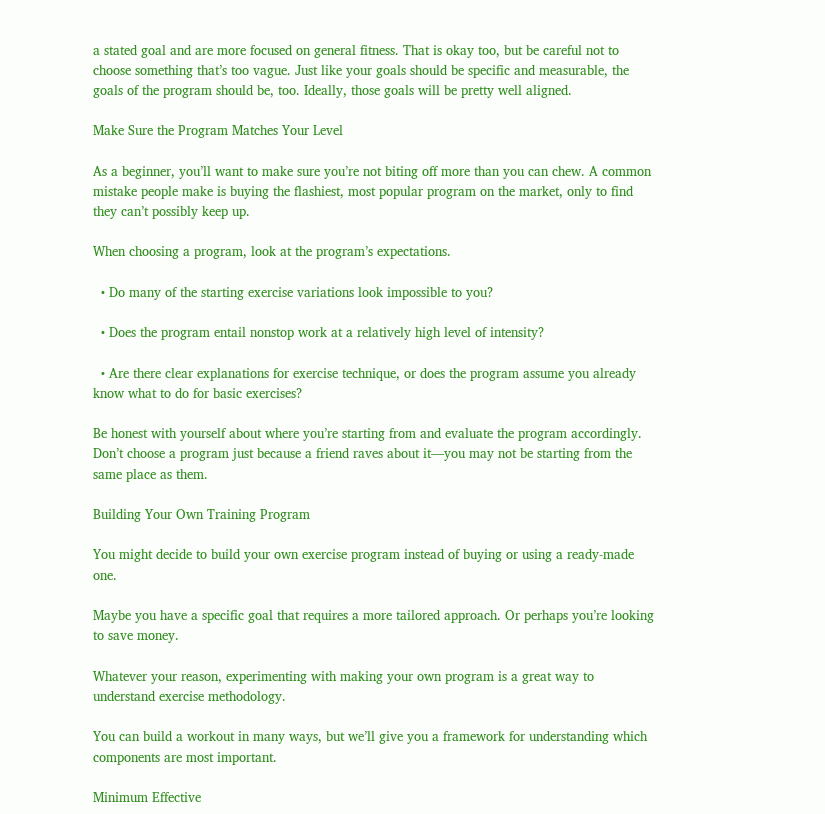a stated goal and are more focused on general fitness. That is okay too, but be careful not to choose something that’s too vague. Just like your goals should be specific and measurable, the goals of the program should be, too. Ideally, those goals will be pretty well aligned.

Make Sure the Program Matches Your Level

As a beginner, you’ll want to make sure you’re not biting off more than you can chew. A common mistake people make is buying the flashiest, most popular program on the market, only to find they can’t possibly keep up.

When choosing a program, look at the program’s expectations.

  • Do many of the starting exercise variations look impossible to you?

  • Does the program entail nonstop work at a relatively high level of intensity?

  • Are there clear explanations for exercise technique, or does the program assume you already know what to do for basic exercises?

Be honest with yourself about where you’re starting from and evaluate the program accordingly. Don’t choose a program just because a friend raves about it—you may not be starting from the same place as them.

Building Your Own Training Program

You might decide to build your own exercise program instead of buying or using a ready-made one.

Maybe you have a specific goal that requires a more tailored approach. Or perhaps you’re looking to save money.

Whatever your reason, experimenting with making your own program is a great way to understand exercise methodology.

You can build a workout in many ways, but we’ll give you a framework for understanding which components are most important.

Minimum Effective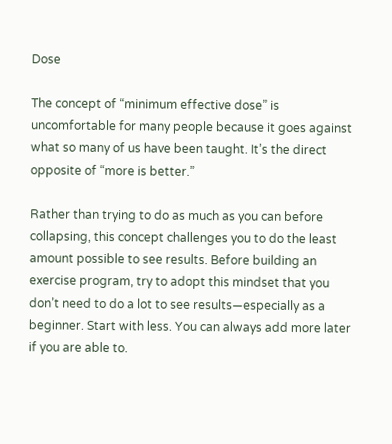Dose

The concept of “minimum effective dose” is uncomfortable for many people because it goes against what so many of us have been taught. It’s the direct opposite of “more is better.”

Rather than trying to do as much as you can before collapsing, this concept challenges you to do the least amount possible to see results. Before building an exercise program, try to adopt this mindset that you don’t need to do a lot to see results—especially as a beginner. Start with less. You can always add more later if you are able to.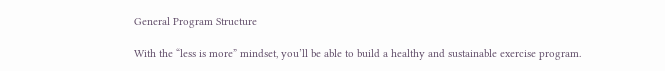General Program Structure

With the “less is more” mindset, you’ll be able to build a healthy and sustainable exercise program.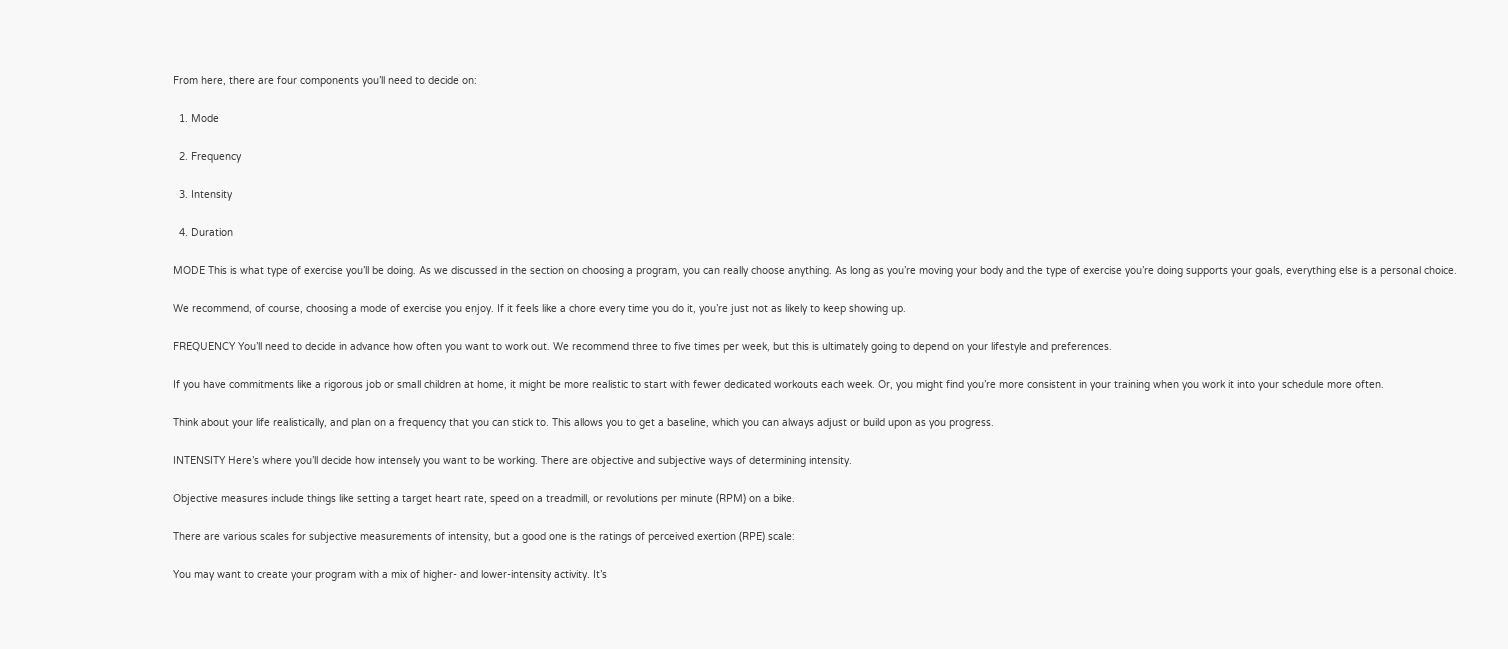From here, there are four components you’ll need to decide on:

  1. Mode

  2. Frequency

  3. Intensity

  4. Duration

MODE This is what type of exercise you’ll be doing. As we discussed in the section on choosing a program, you can really choose anything. As long as you’re moving your body and the type of exercise you’re doing supports your goals, everything else is a personal choice.

We recommend, of course, choosing a mode of exercise you enjoy. If it feels like a chore every time you do it, you’re just not as likely to keep showing up.

FREQUENCY You’ll need to decide in advance how often you want to work out. We recommend three to five times per week, but this is ultimately going to depend on your lifestyle and preferences.

If you have commitments like a rigorous job or small children at home, it might be more realistic to start with fewer dedicated workouts each week. Or, you might find you’re more consistent in your training when you work it into your schedule more often.

Think about your life realistically, and plan on a frequency that you can stick to. This allows you to get a baseline, which you can always adjust or build upon as you progress.

INTENSITY Here’s where you’ll decide how intensely you want to be working. There are objective and subjective ways of determining intensity.

Objective measures include things like setting a target heart rate, speed on a treadmill, or revolutions per minute (RPM) on a bike.

There are various scales for subjective measurements of intensity, but a good one is the ratings of perceived exertion (RPE) scale:

You may want to create your program with a mix of higher- and lower-intensity activity. It’s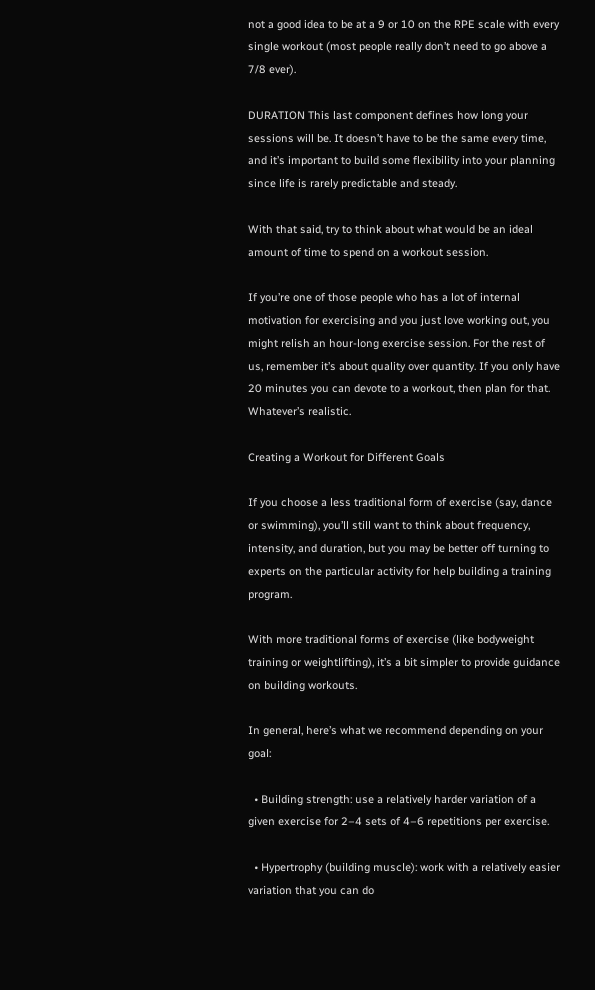not a good idea to be at a 9 or 10 on the RPE scale with every single workout (most people really don’t need to go above a 7/8 ever).

DURATION This last component defines how long your sessions will be. It doesn’t have to be the same every time, and it’s important to build some flexibility into your planning since life is rarely predictable and steady.

With that said, try to think about what would be an ideal amount of time to spend on a workout session.

If you’re one of those people who has a lot of internal motivation for exercising and you just love working out, you might relish an hour-long exercise session. For the rest of us, remember it’s about quality over quantity. If you only have 20 minutes you can devote to a workout, then plan for that. Whatever’s realistic.

Creating a Workout for Different Goals

If you choose a less traditional form of exercise (say, dance or swimming), you’ll still want to think about frequency, intensity, and duration, but you may be better off turning to experts on the particular activity for help building a training program.

With more traditional forms of exercise (like bodyweight training or weightlifting), it’s a bit simpler to provide guidance on building workouts.

In general, here’s what we recommend depending on your goal:

  • Building strength: use a relatively harder variation of a given exercise for 2–4 sets of 4–6 repetitions per exercise.

  • Hypertrophy (building muscle): work with a relatively easier variation that you can do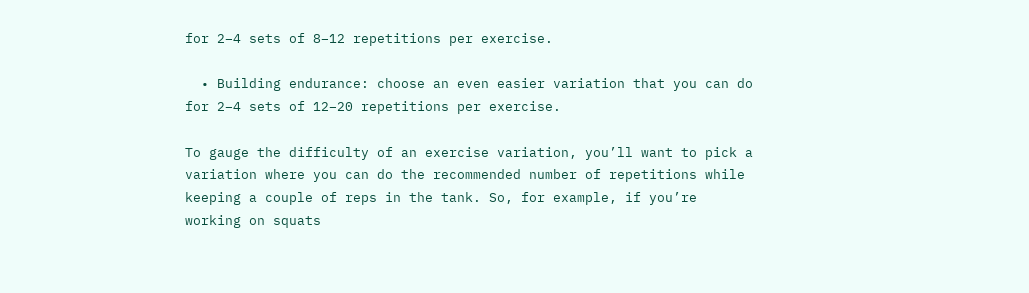for 2–4 sets of 8–12 repetitions per exercise.

  • Building endurance: choose an even easier variation that you can do for 2–4 sets of 12–20 repetitions per exercise.

To gauge the difficulty of an exercise variation, you’ll want to pick a variation where you can do the recommended number of repetitions while keeping a couple of reps in the tank. So, for example, if you’re working on squats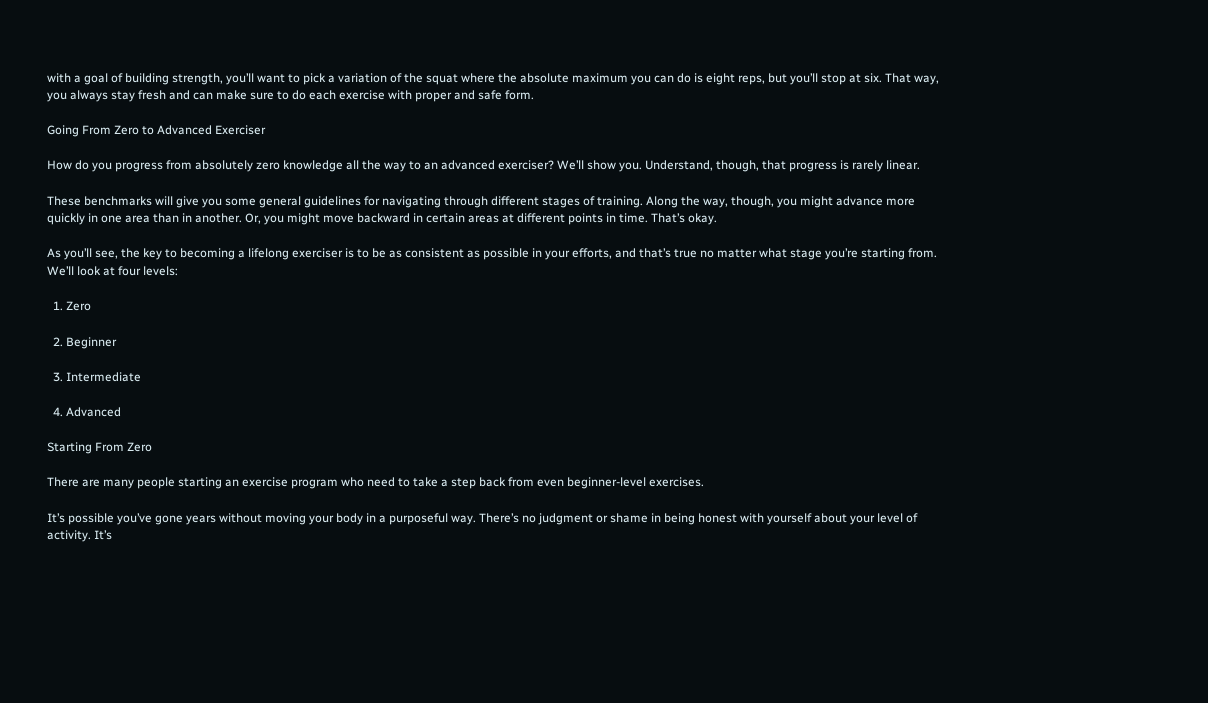with a goal of building strength, you’ll want to pick a variation of the squat where the absolute maximum you can do is eight reps, but you’ll stop at six. That way, you always stay fresh and can make sure to do each exercise with proper and safe form.

Going From Zero to Advanced Exerciser

How do you progress from absolutely zero knowledge all the way to an advanced exerciser? We’ll show you. Understand, though, that progress is rarely linear.

These benchmarks will give you some general guidelines for navigating through different stages of training. Along the way, though, you might advance more quickly in one area than in another. Or, you might move backward in certain areas at different points in time. That’s okay.

As you’ll see, the key to becoming a lifelong exerciser is to be as consistent as possible in your efforts, and that’s true no matter what stage you’re starting from. We’ll look at four levels:

  1. Zero

  2. Beginner

  3. Intermediate

  4. Advanced

Starting From Zero

There are many people starting an exercise program who need to take a step back from even beginner-level exercises.

It’s possible you’ve gone years without moving your body in a purposeful way. There’s no judgment or shame in being honest with yourself about your level of activity. It’s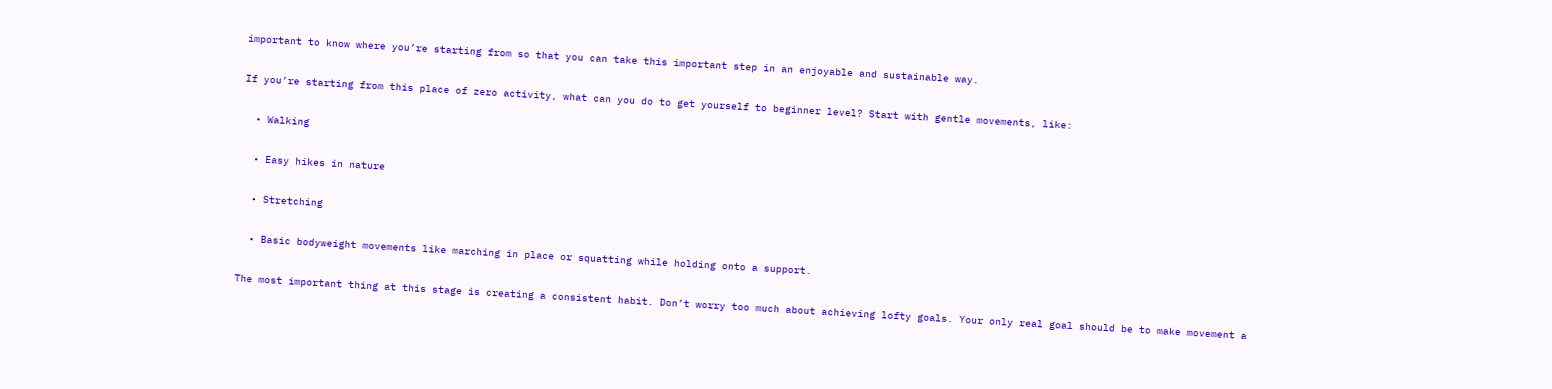important to know where you’re starting from so that you can take this important step in an enjoyable and sustainable way.

If you’re starting from this place of zero activity, what can you do to get yourself to beginner level? Start with gentle movements, like:

  • Walking

  • Easy hikes in nature

  • Stretching

  • Basic bodyweight movements like marching in place or squatting while holding onto a support.

The most important thing at this stage is creating a consistent habit. Don’t worry too much about achieving lofty goals. Your only real goal should be to make movement a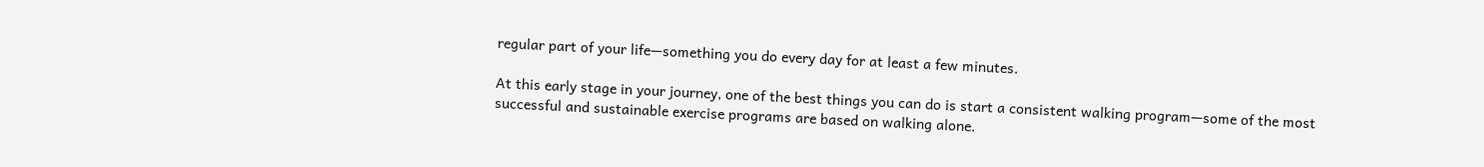regular part of your life—something you do every day for at least a few minutes.

At this early stage in your journey, one of the best things you can do is start a consistent walking program—some of the most successful and sustainable exercise programs are based on walking alone.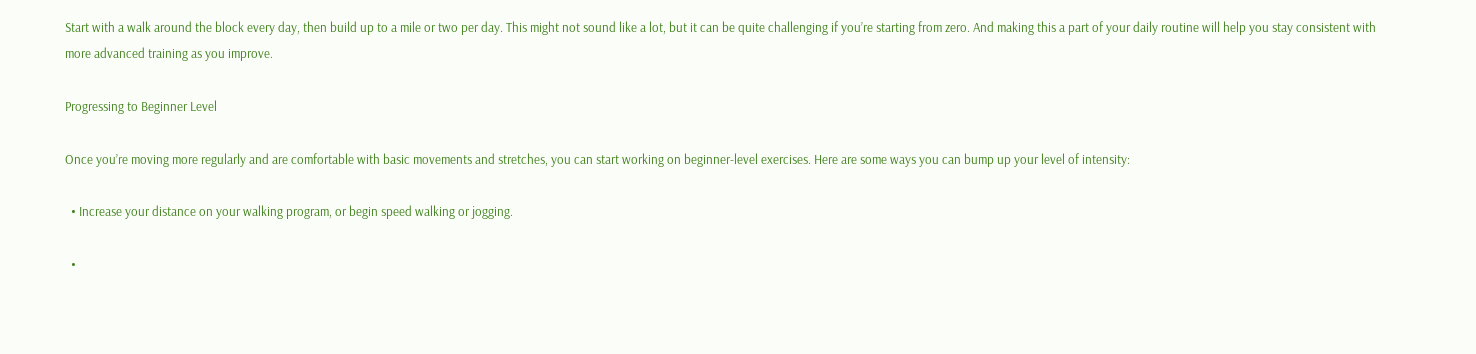Start with a walk around the block every day, then build up to a mile or two per day. This might not sound like a lot, but it can be quite challenging if you’re starting from zero. And making this a part of your daily routine will help you stay consistent with more advanced training as you improve.

Progressing to Beginner Level

Once you’re moving more regularly and are comfortable with basic movements and stretches, you can start working on beginner-level exercises. Here are some ways you can bump up your level of intensity:

  • Increase your distance on your walking program, or begin speed walking or jogging.

  •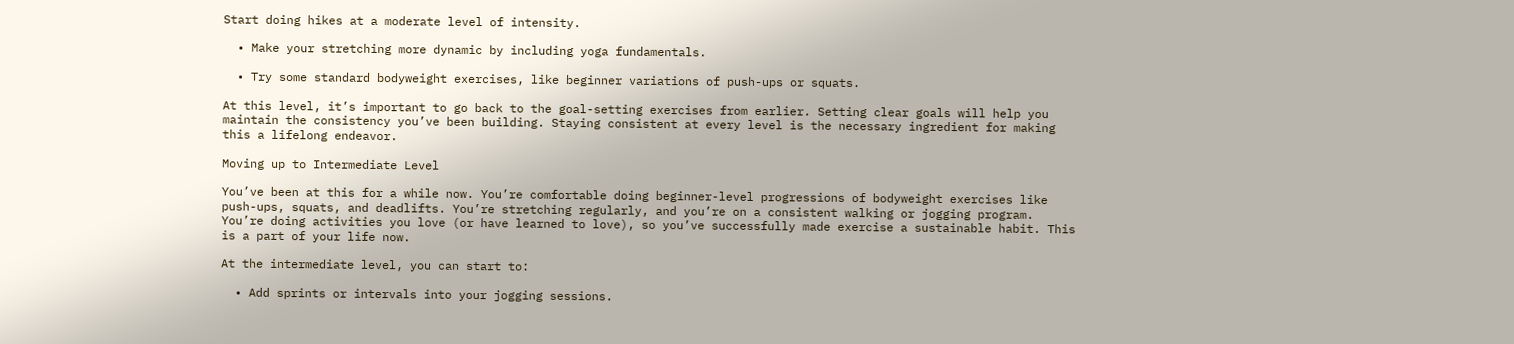Start doing hikes at a moderate level of intensity.

  • Make your stretching more dynamic by including yoga fundamentals.

  • Try some standard bodyweight exercises, like beginner variations of push-ups or squats.

At this level, it’s important to go back to the goal-setting exercises from earlier. Setting clear goals will help you maintain the consistency you’ve been building. Staying consistent at every level is the necessary ingredient for making this a lifelong endeavor.

Moving up to Intermediate Level

You’ve been at this for a while now. You’re comfortable doing beginner-level progressions of bodyweight exercises like push-ups, squats, and deadlifts. You’re stretching regularly, and you’re on a consistent walking or jogging program. You’re doing activities you love (or have learned to love), so you’ve successfully made exercise a sustainable habit. This is a part of your life now.

At the intermediate level, you can start to:

  • Add sprints or intervals into your jogging sessions.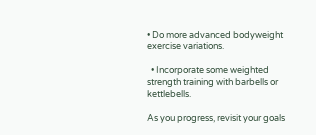• Do more advanced bodyweight exercise variations.

  • Incorporate some weighted strength training with barbells or kettlebells.

As you progress, revisit your goals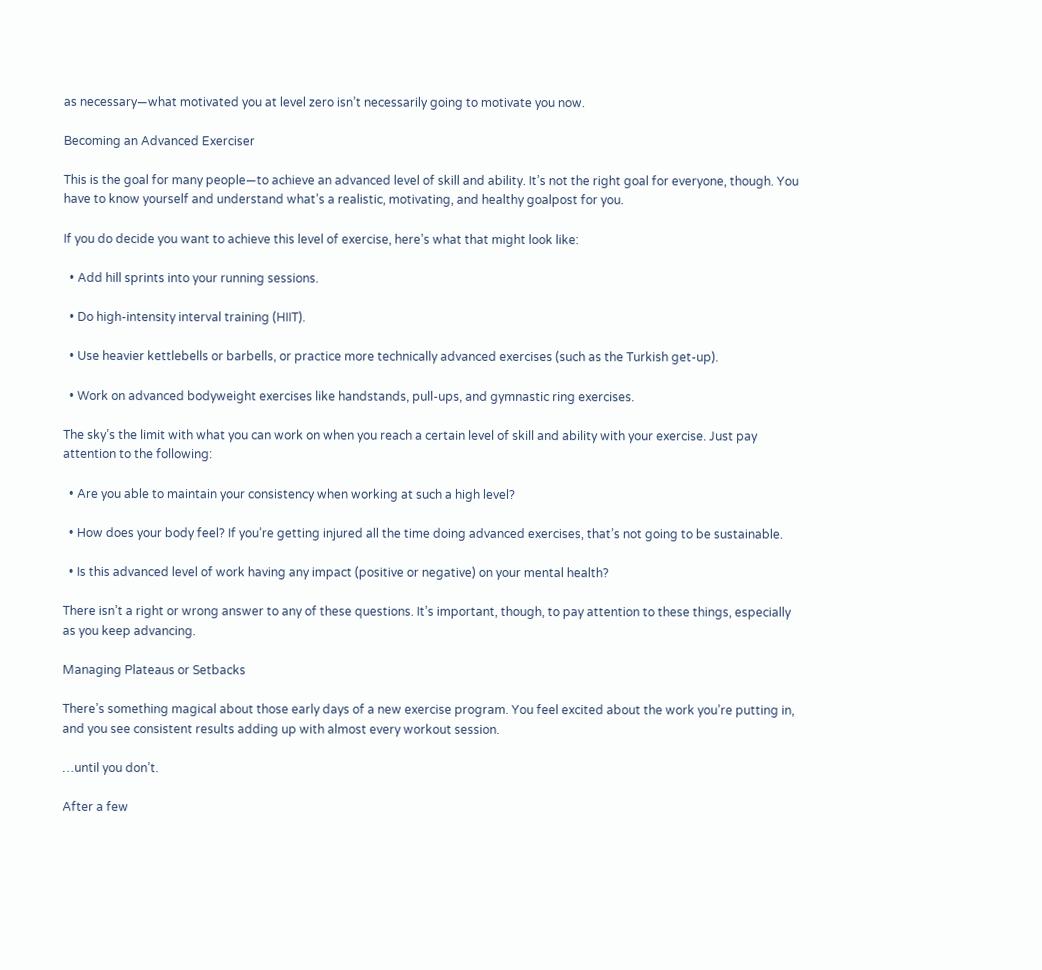as necessary—what motivated you at level zero isn’t necessarily going to motivate you now.

Becoming an Advanced Exerciser

This is the goal for many people—to achieve an advanced level of skill and ability. It’s not the right goal for everyone, though. You have to know yourself and understand what’s a realistic, motivating, and healthy goalpost for you.

If you do decide you want to achieve this level of exercise, here’s what that might look like:

  • Add hill sprints into your running sessions.

  • Do high-intensity interval training (HIIT).

  • Use heavier kettlebells or barbells, or practice more technically advanced exercises (such as the Turkish get-up).

  • Work on advanced bodyweight exercises like handstands, pull-ups, and gymnastic ring exercises.

The sky’s the limit with what you can work on when you reach a certain level of skill and ability with your exercise. Just pay attention to the following:

  • Are you able to maintain your consistency when working at such a high level?

  • How does your body feel? If you’re getting injured all the time doing advanced exercises, that’s not going to be sustainable.

  • Is this advanced level of work having any impact (positive or negative) on your mental health?

There isn’t a right or wrong answer to any of these questions. It’s important, though, to pay attention to these things, especially as you keep advancing.

Managing Plateaus or Setbacks

There’s something magical about those early days of a new exercise program. You feel excited about the work you’re putting in, and you see consistent results adding up with almost every workout session.

…until you don’t.

After a few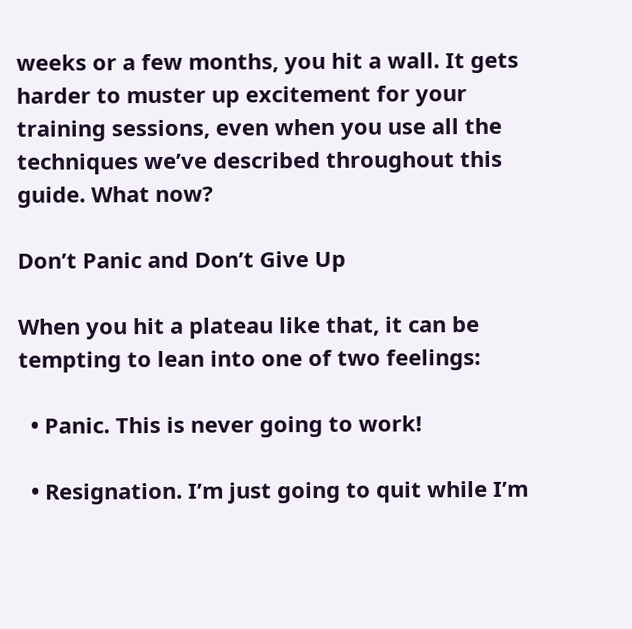weeks or a few months, you hit a wall. It gets harder to muster up excitement for your training sessions, even when you use all the techniques we’ve described throughout this guide. What now?

Don’t Panic and Don’t Give Up

When you hit a plateau like that, it can be tempting to lean into one of two feelings:

  • Panic. This is never going to work!

  • Resignation. I’m just going to quit while I’m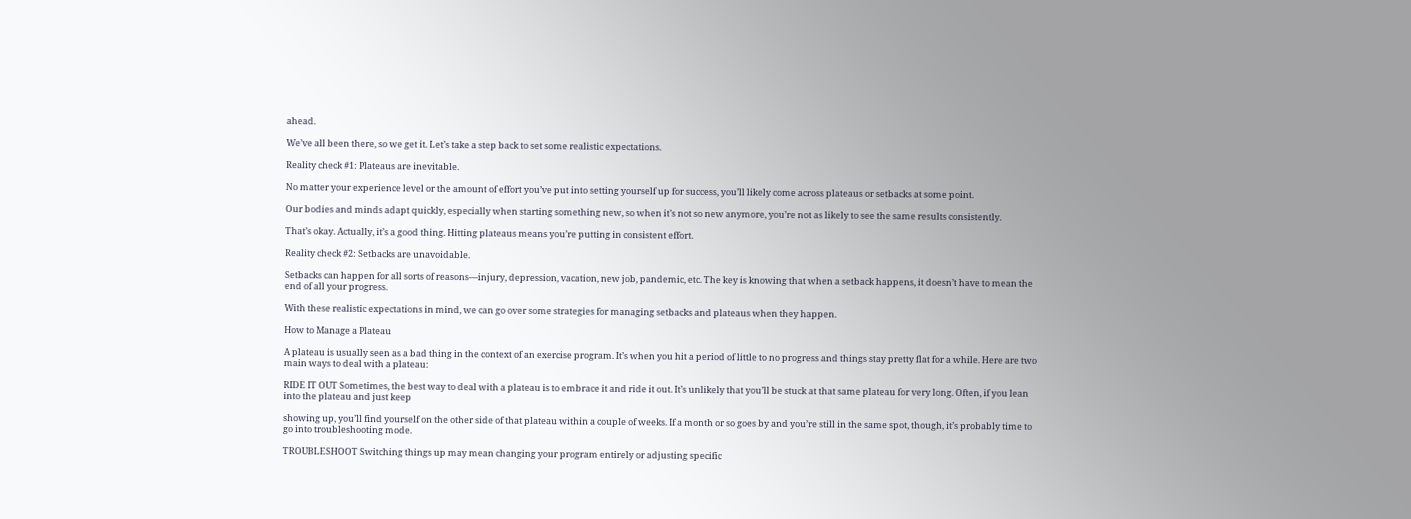ahead.

We’ve all been there, so we get it. Let’s take a step back to set some realistic expectations.

Reality check #1: Plateaus are inevitable.

No matter your experience level or the amount of effort you’ve put into setting yourself up for success, you’ll likely come across plateaus or setbacks at some point.

Our bodies and minds adapt quickly, especially when starting something new, so when it’s not so new anymore, you’re not as likely to see the same results consistently.

That’s okay. Actually, it’s a good thing. Hitting plateaus means you’re putting in consistent effort.

Reality check #2: Setbacks are unavoidable.

Setbacks can happen for all sorts of reasons—injury, depression, vacation, new job, pandemic, etc. The key is knowing that when a setback happens, it doesn’t have to mean the end of all your progress.

With these realistic expectations in mind, we can go over some strategies for managing setbacks and plateaus when they happen.

How to Manage a Plateau

A plateau is usually seen as a bad thing in the context of an exercise program. It’s when you hit a period of little to no progress and things stay pretty flat for a while. Here are two main ways to deal with a plateau:

RIDE IT OUT Sometimes, the best way to deal with a plateau is to embrace it and ride it out. It’s unlikely that you’ll be stuck at that same plateau for very long. Often, if you lean into the plateau and just keep

showing up, you’ll find yourself on the other side of that plateau within a couple of weeks. If a month or so goes by and you’re still in the same spot, though, it’s probably time to go into troubleshooting mode.

TROUBLESHOOT Switching things up may mean changing your program entirely or adjusting specific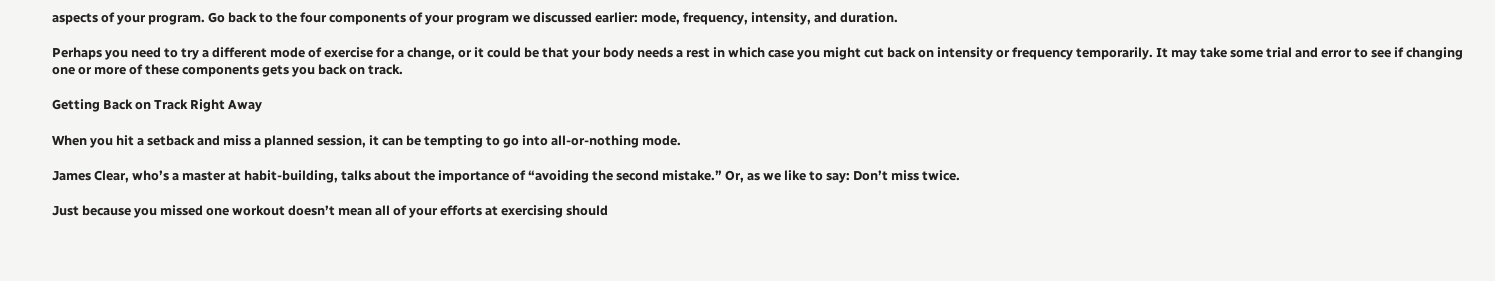aspects of your program. Go back to the four components of your program we discussed earlier: mode, frequency, intensity, and duration.

Perhaps you need to try a different mode of exercise for a change, or it could be that your body needs a rest in which case you might cut back on intensity or frequency temporarily. It may take some trial and error to see if changing one or more of these components gets you back on track.

Getting Back on Track Right Away

When you hit a setback and miss a planned session, it can be tempting to go into all-or-nothing mode.

James Clear, who’s a master at habit-building, talks about the importance of “avoiding the second mistake.” Or, as we like to say: Don’t miss twice.

Just because you missed one workout doesn’t mean all of your efforts at exercising should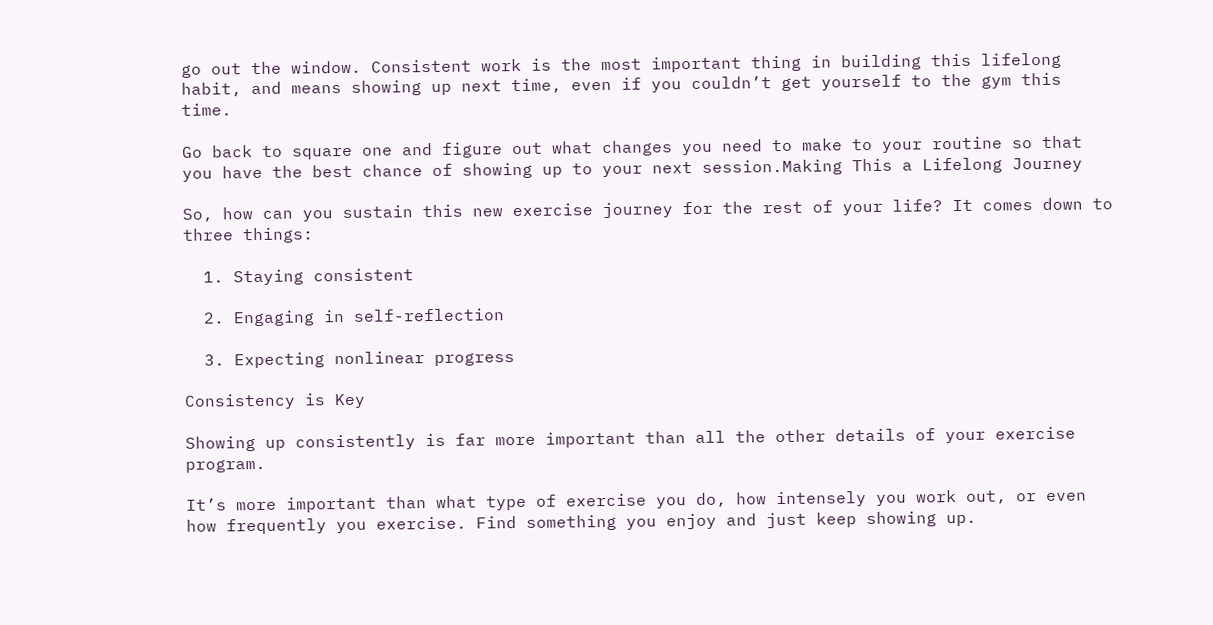go out the window. Consistent work is the most important thing in building this lifelong habit, and means showing up next time, even if you couldn’t get yourself to the gym this time.

Go back to square one and figure out what changes you need to make to your routine so that you have the best chance of showing up to your next session.Making This a Lifelong Journey

So, how can you sustain this new exercise journey for the rest of your life? It comes down to three things:

  1. Staying consistent

  2. Engaging in self-reflection

  3. Expecting nonlinear progress

Consistency is Key

Showing up consistently is far more important than all the other details of your exercise program.

It’s more important than what type of exercise you do, how intensely you work out, or even how frequently you exercise. Find something you enjoy and just keep showing up.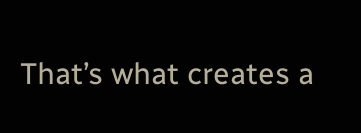That’s what creates a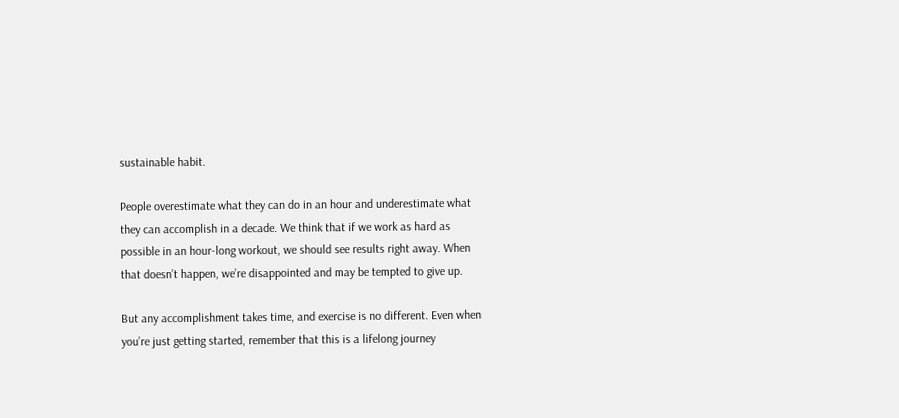sustainable habit.

People overestimate what they can do in an hour and underestimate what they can accomplish in a decade. We think that if we work as hard as possible in an hour-long workout, we should see results right away. When that doesn’t happen, we’re disappointed and may be tempted to give up.

But any accomplishment takes time, and exercise is no different. Even when you’re just getting started, remember that this is a lifelong journey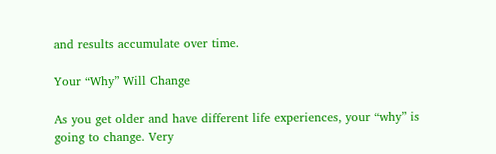and results accumulate over time.

Your “Why” Will Change

As you get older and have different life experiences, your “why” is going to change. Very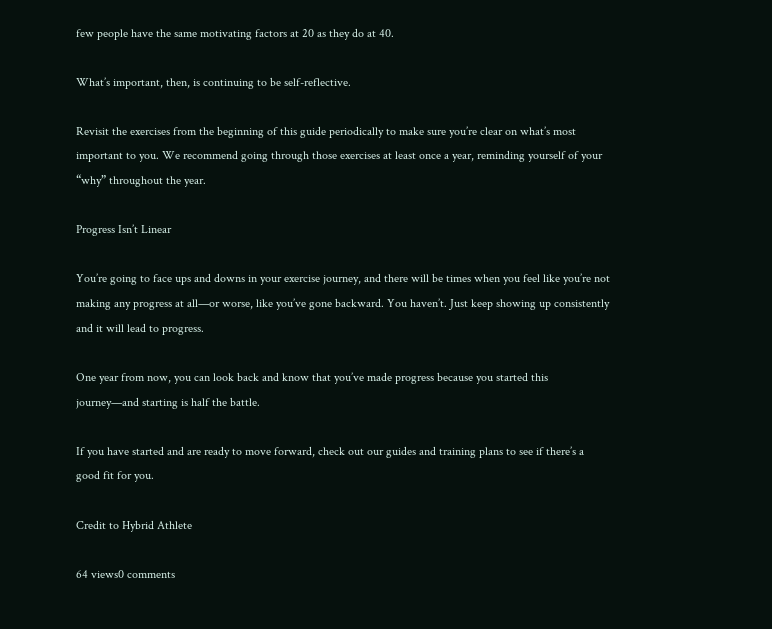few people have the same motivating factors at 20 as they do at 40.

What’s important, then, is continuing to be self-reflective.

Revisit the exercises from the beginning of this guide periodically to make sure you’re clear on what’s most important to you. We recommend going through those exercises at least once a year, reminding yourself of your “why” throughout the year.

Progress Isn’t Linear

You’re going to face ups and downs in your exercise journey, and there will be times when you feel like you’re not making any progress at all—or worse, like you’ve gone backward. You haven’t. Just keep showing up consistently and it will lead to progress.

One year from now, you can look back and know that you’ve made progress because you started this journey—and starting is half the battle.

If you have started and are ready to move forward, check out our guides and training plans to see if there’s a good fit for you.

Credit to Hybrid Athlete

64 views0 comments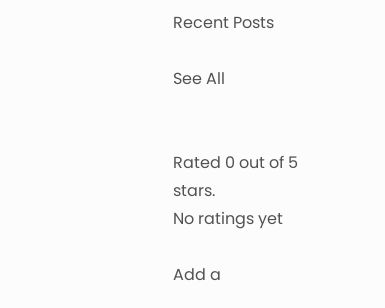Recent Posts

See All


Rated 0 out of 5 stars.
No ratings yet

Add a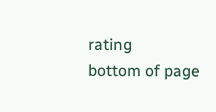rating
bottom of page